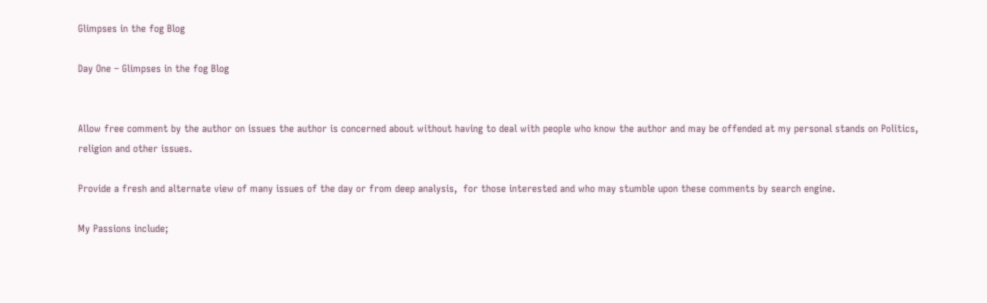Glimpses in the fog Blog

Day One – Glimpses in the fog Blog


Allow free comment by the author on issues the author is concerned about without having to deal with people who know the author and may be offended at my personal stands on Politics, religion and other issues.

Provide a fresh and alternate view of many issues of the day or from deep analysis,  for those interested and who may stumble upon these comments by search engine.

My Passions include;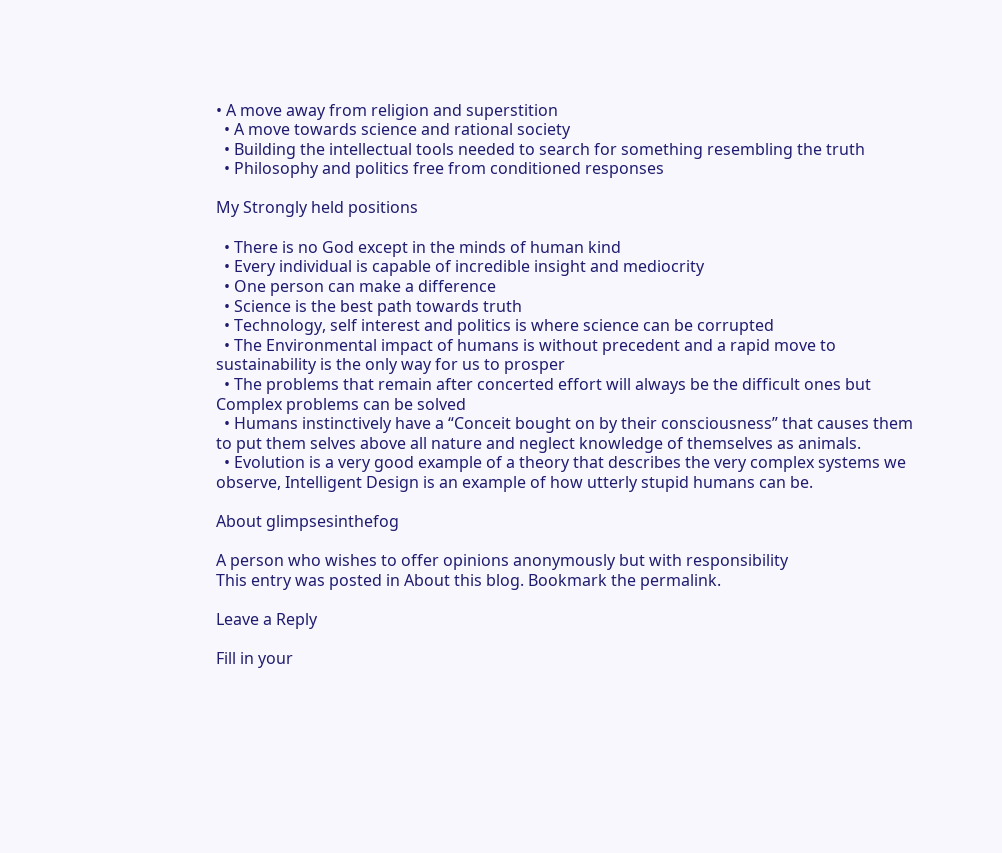• A move away from religion and superstition
  • A move towards science and rational society
  • Building the intellectual tools needed to search for something resembling the truth
  • Philosophy and politics free from conditioned responses

My Strongly held positions

  • There is no God except in the minds of human kind
  • Every individual is capable of incredible insight and mediocrity
  • One person can make a difference
  • Science is the best path towards truth
  • Technology, self interest and politics is where science can be corrupted
  • The Environmental impact of humans is without precedent and a rapid move to sustainability is the only way for us to prosper
  • The problems that remain after concerted effort will always be the difficult ones but Complex problems can be solved
  • Humans instinctively have a “Conceit bought on by their consciousness” that causes them to put them selves above all nature and neglect knowledge of themselves as animals.
  • Evolution is a very good example of a theory that describes the very complex systems we observe, Intelligent Design is an example of how utterly stupid humans can be.

About glimpsesinthefog

A person who wishes to offer opinions anonymously but with responsibility
This entry was posted in About this blog. Bookmark the permalink.

Leave a Reply

Fill in your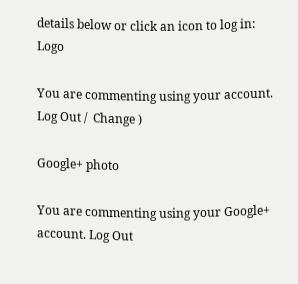details below or click an icon to log in: Logo

You are commenting using your account. Log Out /  Change )

Google+ photo

You are commenting using your Google+ account. Log Out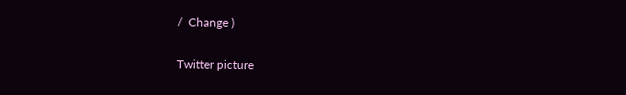/  Change )

Twitter picture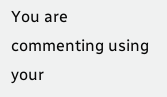You are commenting using your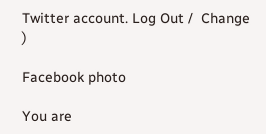Twitter account. Log Out /  Change )

Facebook photo

You are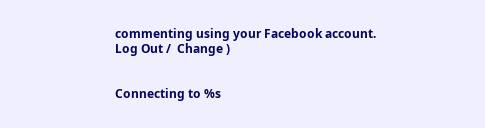commenting using your Facebook account. Log Out /  Change )


Connecting to %s